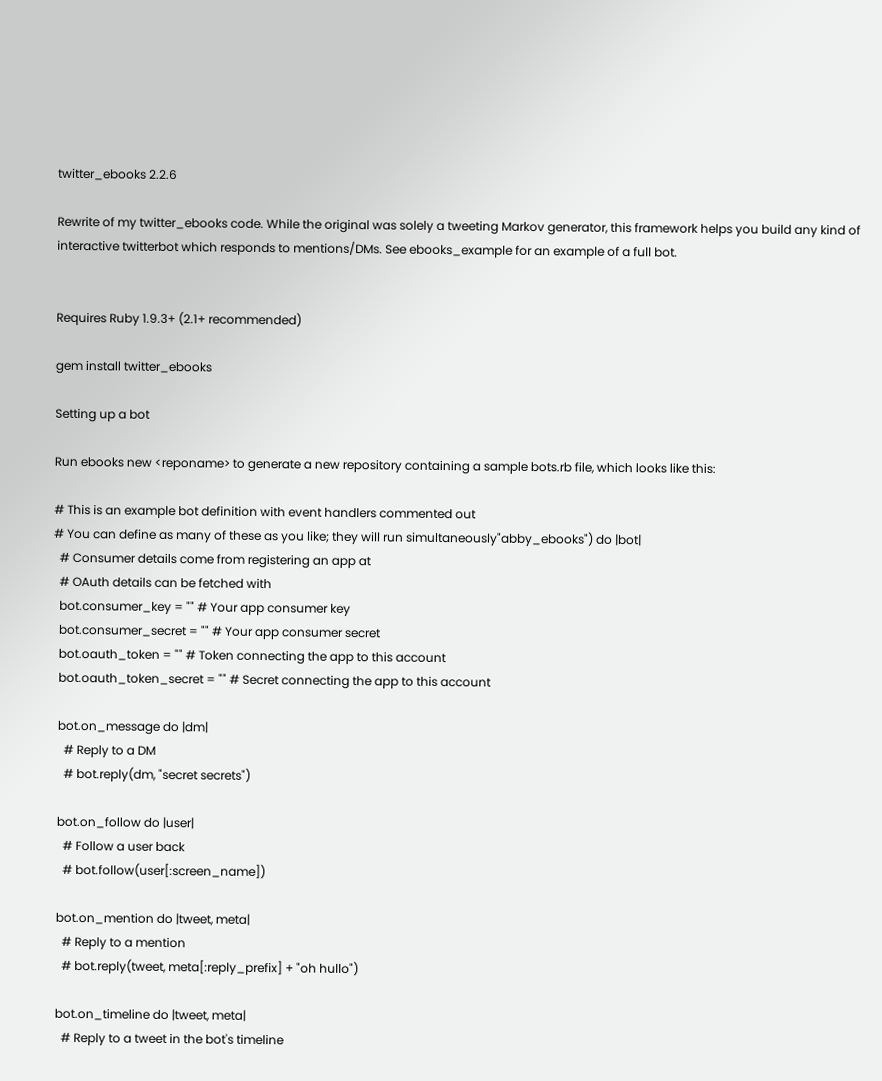twitter_ebooks 2.2.6

Rewrite of my twitter_ebooks code. While the original was solely a tweeting Markov generator, this framework helps you build any kind of interactive twitterbot which responds to mentions/DMs. See ebooks_example for an example of a full bot.


Requires Ruby 1.9.3+ (2.1+ recommended)

gem install twitter_ebooks

Setting up a bot

Run ebooks new <reponame> to generate a new repository containing a sample bots.rb file, which looks like this:

# This is an example bot definition with event handlers commented out
# You can define as many of these as you like; they will run simultaneously"abby_ebooks") do |bot|
  # Consumer details come from registering an app at
  # OAuth details can be fetched with
  bot.consumer_key = "" # Your app consumer key
  bot.consumer_secret = "" # Your app consumer secret
  bot.oauth_token = "" # Token connecting the app to this account
  bot.oauth_token_secret = "" # Secret connecting the app to this account

  bot.on_message do |dm|
    # Reply to a DM
    # bot.reply(dm, "secret secrets")

  bot.on_follow do |user|
    # Follow a user back
    # bot.follow(user[:screen_name])

  bot.on_mention do |tweet, meta|
    # Reply to a mention
    # bot.reply(tweet, meta[:reply_prefix] + "oh hullo")

  bot.on_timeline do |tweet, meta|
    # Reply to a tweet in the bot's timeline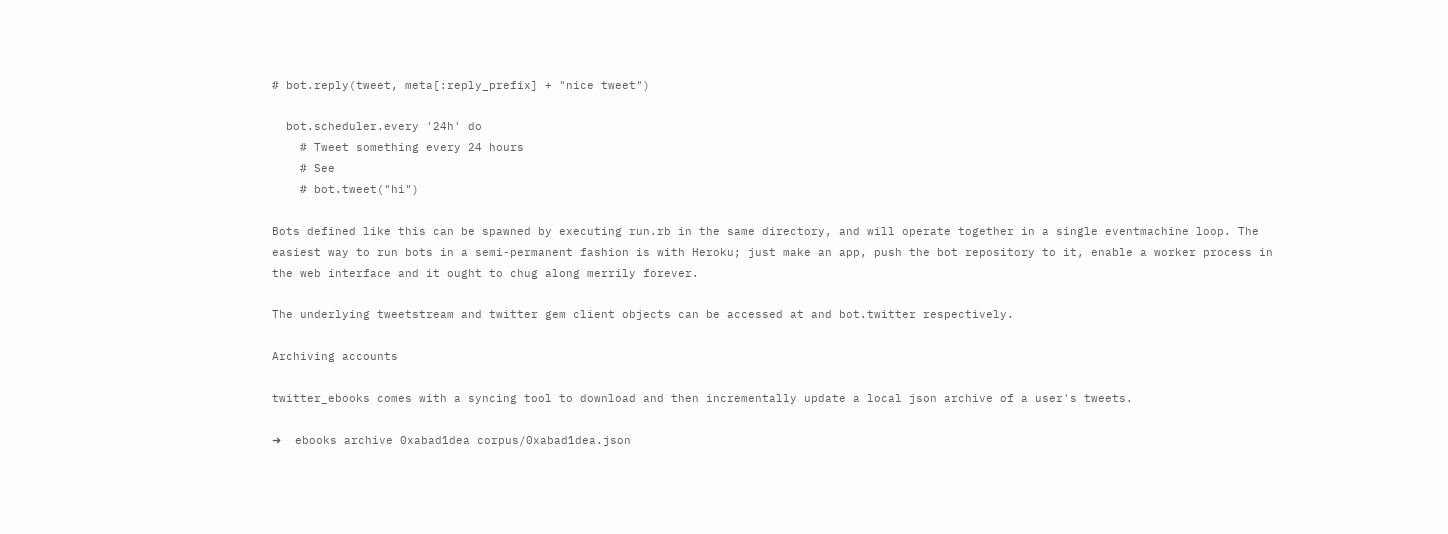# bot.reply(tweet, meta[:reply_prefix] + "nice tweet")

  bot.scheduler.every '24h' do
    # Tweet something every 24 hours
    # See
    # bot.tweet("hi")

Bots defined like this can be spawned by executing run.rb in the same directory, and will operate together in a single eventmachine loop. The easiest way to run bots in a semi-permanent fashion is with Heroku; just make an app, push the bot repository to it, enable a worker process in the web interface and it ought to chug along merrily forever.

The underlying tweetstream and twitter gem client objects can be accessed at and bot.twitter respectively.

Archiving accounts

twitter_ebooks comes with a syncing tool to download and then incrementally update a local json archive of a user's tweets.

➜  ebooks archive 0xabad1dea corpus/0xabad1dea.json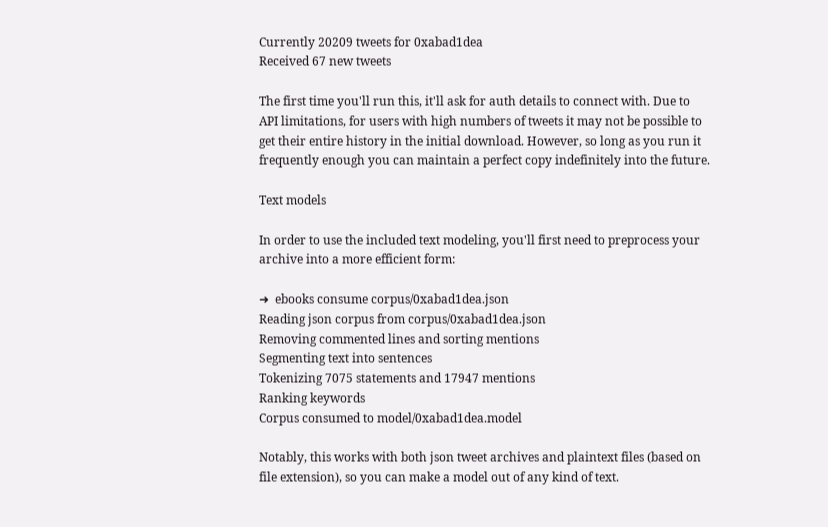Currently 20209 tweets for 0xabad1dea
Received 67 new tweets

The first time you'll run this, it'll ask for auth details to connect with. Due to API limitations, for users with high numbers of tweets it may not be possible to get their entire history in the initial download. However, so long as you run it frequently enough you can maintain a perfect copy indefinitely into the future.

Text models

In order to use the included text modeling, you'll first need to preprocess your archive into a more efficient form:

➜  ebooks consume corpus/0xabad1dea.json
Reading json corpus from corpus/0xabad1dea.json
Removing commented lines and sorting mentions
Segmenting text into sentences
Tokenizing 7075 statements and 17947 mentions
Ranking keywords
Corpus consumed to model/0xabad1dea.model

Notably, this works with both json tweet archives and plaintext files (based on file extension), so you can make a model out of any kind of text.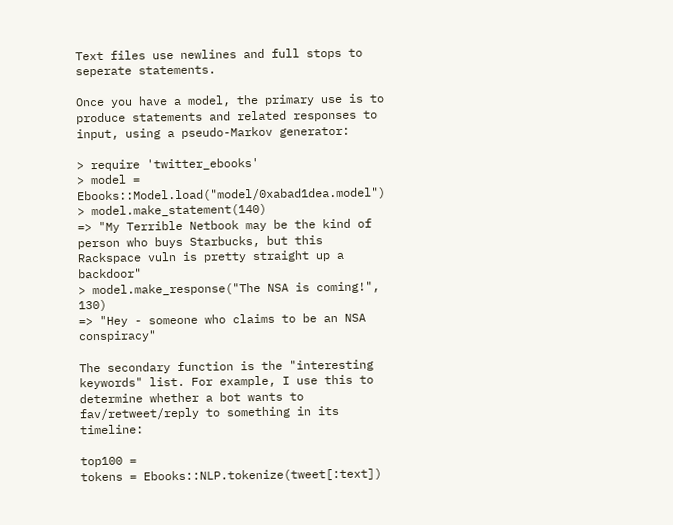Text files use newlines and full stops to seperate statements.

Once you have a model, the primary use is to produce statements and related responses to input, using a pseudo-Markov generator:

> require 'twitter_ebooks'
> model = Ebooks::Model.load("model/0xabad1dea.model")
> model.make_statement(140)
=> "My Terrible Netbook may be the kind of person who buys Starbucks, but this Rackspace vuln is pretty straight up a backdoor"
> model.make_response("The NSA is coming!", 130)
=> "Hey - someone who claims to be an NSA conspiracy"

The secondary function is the "interesting keywords" list. For example, I use this to determine whether a bot wants to fav/retweet/reply to something in its timeline:

top100 =
tokens = Ebooks::NLP.tokenize(tweet[:text])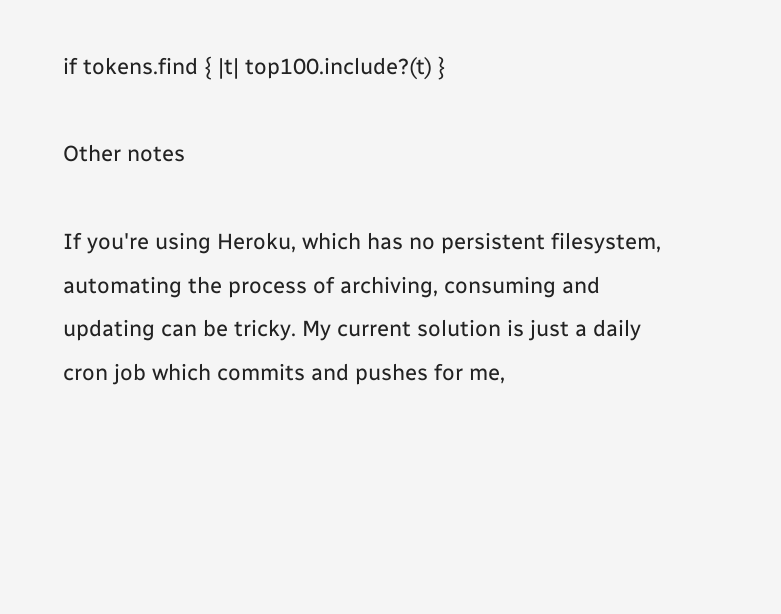if tokens.find { |t| top100.include?(t) }

Other notes

If you're using Heroku, which has no persistent filesystem, automating the process of archiving, consuming and updating can be tricky. My current solution is just a daily cron job which commits and pushes for me,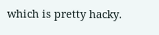which is pretty hacky.